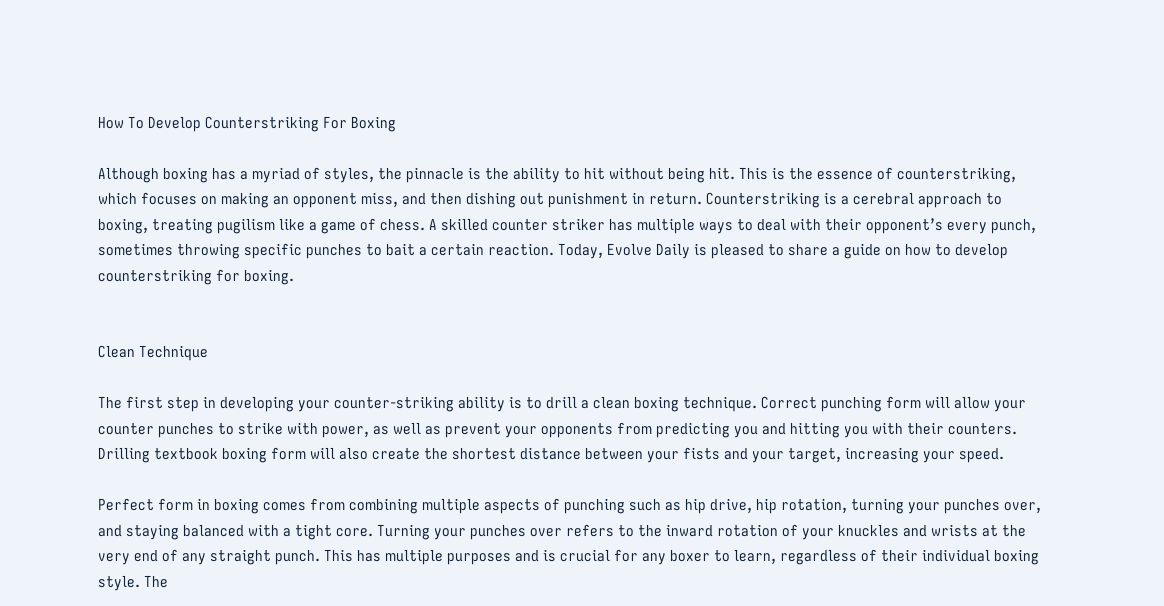How To Develop Counterstriking For Boxing

Although boxing has a myriad of styles, the pinnacle is the ability to hit without being hit. This is the essence of counterstriking, which focuses on making an opponent miss, and then dishing out punishment in return. Counterstriking is a cerebral approach to boxing, treating pugilism like a game of chess. A skilled counter striker has multiple ways to deal with their opponent’s every punch, sometimes throwing specific punches to bait a certain reaction. Today, Evolve Daily is pleased to share a guide on how to develop counterstriking for boxing.


Clean Technique

The first step in developing your counter-striking ability is to drill a clean boxing technique. Correct punching form will allow your counter punches to strike with power, as well as prevent your opponents from predicting you and hitting you with their counters. Drilling textbook boxing form will also create the shortest distance between your fists and your target, increasing your speed.

Perfect form in boxing comes from combining multiple aspects of punching such as hip drive, hip rotation, turning your punches over, and staying balanced with a tight core. Turning your punches over refers to the inward rotation of your knuckles and wrists at the very end of any straight punch. This has multiple purposes and is crucial for any boxer to learn, regardless of their individual boxing style. The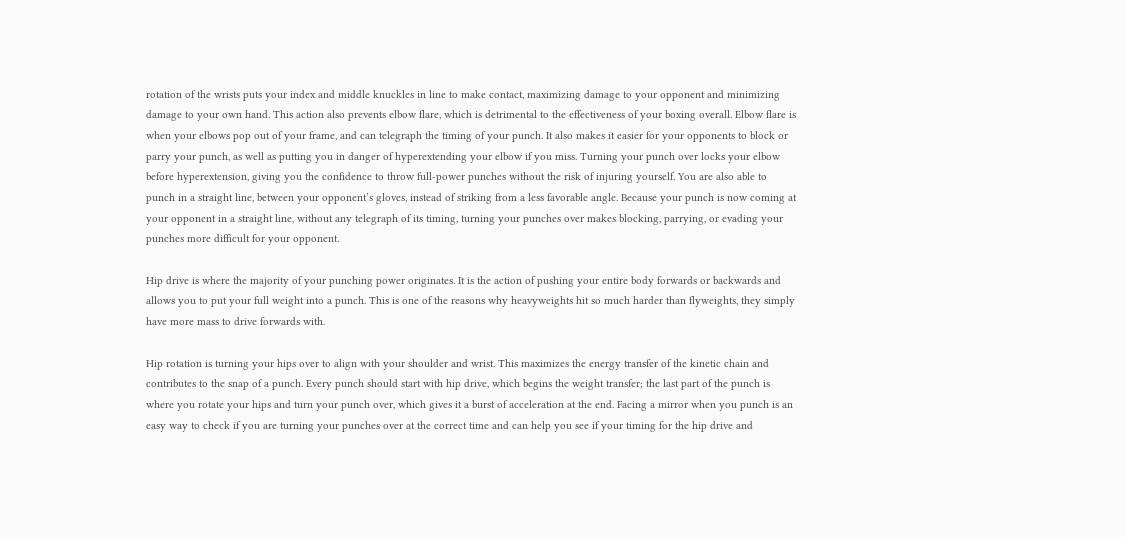rotation of the wrists puts your index and middle knuckles in line to make contact, maximizing damage to your opponent and minimizing damage to your own hand. This action also prevents elbow flare, which is detrimental to the effectiveness of your boxing overall. Elbow flare is when your elbows pop out of your frame, and can telegraph the timing of your punch. It also makes it easier for your opponents to block or parry your punch, as well as putting you in danger of hyperextending your elbow if you miss. Turning your punch over locks your elbow before hyperextension, giving you the confidence to throw full-power punches without the risk of injuring yourself. You are also able to punch in a straight line, between your opponent’s gloves, instead of striking from a less favorable angle. Because your punch is now coming at your opponent in a straight line, without any telegraph of its timing, turning your punches over makes blocking, parrying, or evading your punches more difficult for your opponent.

Hip drive is where the majority of your punching power originates. It is the action of pushing your entire body forwards or backwards and allows you to put your full weight into a punch. This is one of the reasons why heavyweights hit so much harder than flyweights, they simply have more mass to drive forwards with.

Hip rotation is turning your hips over to align with your shoulder and wrist. This maximizes the energy transfer of the kinetic chain and contributes to the snap of a punch. Every punch should start with hip drive, which begins the weight transfer; the last part of the punch is where you rotate your hips and turn your punch over, which gives it a burst of acceleration at the end. Facing a mirror when you punch is an easy way to check if you are turning your punches over at the correct time and can help you see if your timing for the hip drive and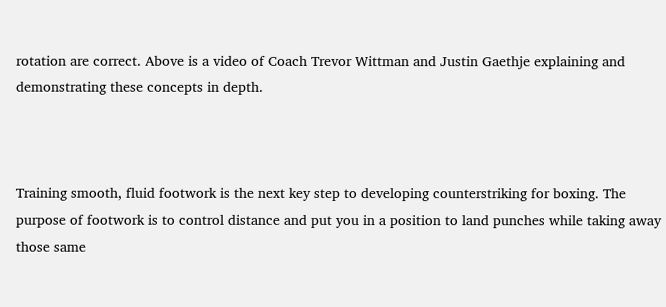rotation are correct. Above is a video of Coach Trevor Wittman and Justin Gaethje explaining and demonstrating these concepts in depth.



Training smooth, fluid footwork is the next key step to developing counterstriking for boxing. The purpose of footwork is to control distance and put you in a position to land punches while taking away those same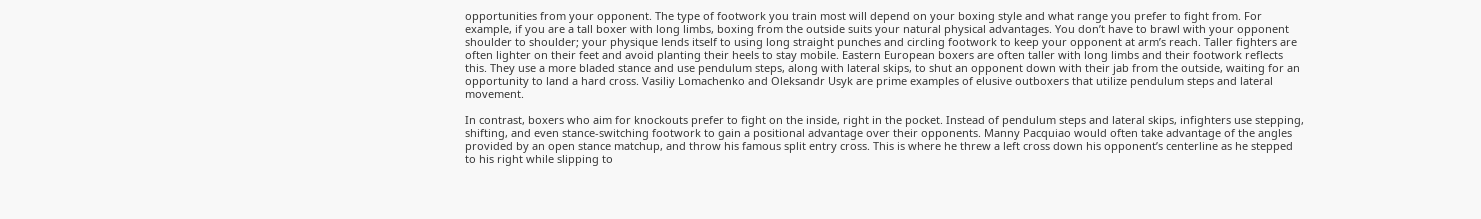opportunities from your opponent. The type of footwork you train most will depend on your boxing style and what range you prefer to fight from. For example, if you are a tall boxer with long limbs, boxing from the outside suits your natural physical advantages. You don’t have to brawl with your opponent shoulder to shoulder; your physique lends itself to using long straight punches and circling footwork to keep your opponent at arm’s reach. Taller fighters are often lighter on their feet and avoid planting their heels to stay mobile. Eastern European boxers are often taller with long limbs and their footwork reflects this. They use a more bladed stance and use pendulum steps, along with lateral skips, to shut an opponent down with their jab from the outside, waiting for an opportunity to land a hard cross. Vasiliy Lomachenko and Oleksandr Usyk are prime examples of elusive outboxers that utilize pendulum steps and lateral movement.

In contrast, boxers who aim for knockouts prefer to fight on the inside, right in the pocket. Instead of pendulum steps and lateral skips, infighters use stepping, shifting, and even stance-switching footwork to gain a positional advantage over their opponents. Manny Pacquiao would often take advantage of the angles provided by an open stance matchup, and throw his famous split entry cross. This is where he threw a left cross down his opponent’s centerline as he stepped to his right while slipping to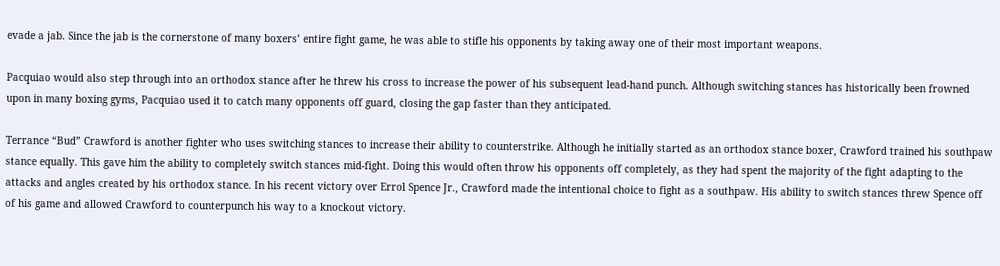evade a jab. Since the jab is the cornerstone of many boxers’ entire fight game, he was able to stifle his opponents by taking away one of their most important weapons.

Pacquiao would also step through into an orthodox stance after he threw his cross to increase the power of his subsequent lead-hand punch. Although switching stances has historically been frowned upon in many boxing gyms, Pacquiao used it to catch many opponents off guard, closing the gap faster than they anticipated.

Terrance “Bud” Crawford is another fighter who uses switching stances to increase their ability to counterstrike. Although he initially started as an orthodox stance boxer, Crawford trained his southpaw stance equally. This gave him the ability to completely switch stances mid-fight. Doing this would often throw his opponents off completely, as they had spent the majority of the fight adapting to the attacks and angles created by his orthodox stance. In his recent victory over Errol Spence Jr., Crawford made the intentional choice to fight as a southpaw. His ability to switch stances threw Spence off of his game and allowed Crawford to counterpunch his way to a knockout victory.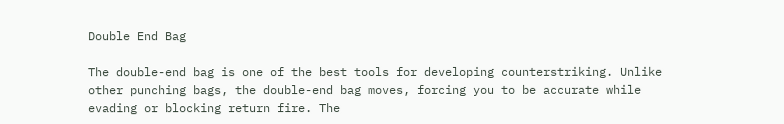Double End Bag

The double-end bag is one of the best tools for developing counterstriking. Unlike other punching bags, the double-end bag moves, forcing you to be accurate while evading or blocking return fire. The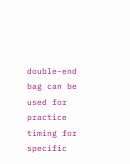double-end bag can be used for practice timing for specific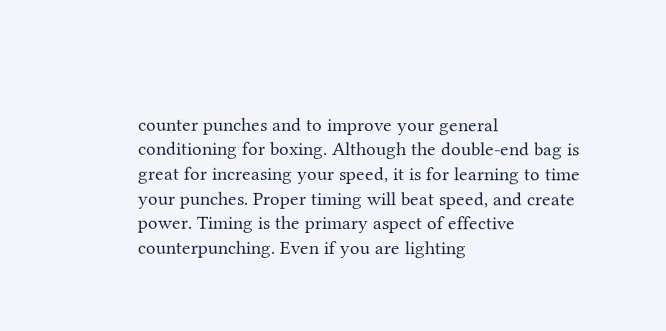counter punches and to improve your general conditioning for boxing. Although the double-end bag is great for increasing your speed, it is for learning to time your punches. Proper timing will beat speed, and create power. Timing is the primary aspect of effective counterpunching. Even if you are lighting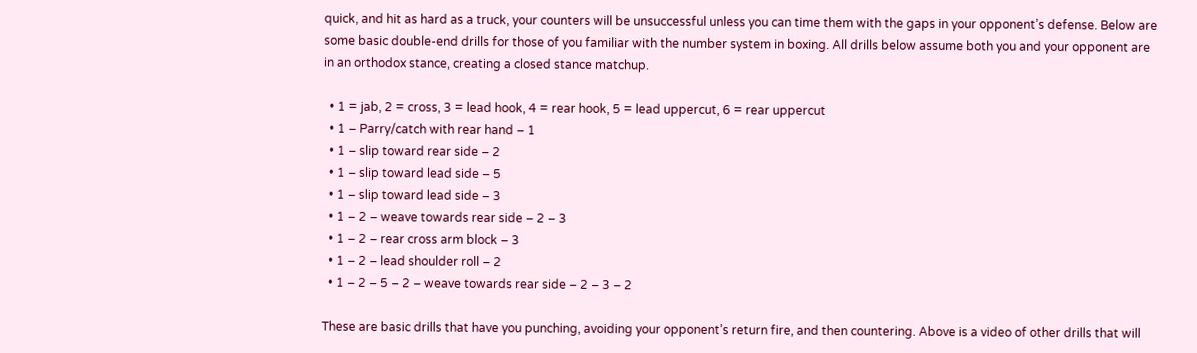quick, and hit as hard as a truck, your counters will be unsuccessful unless you can time them with the gaps in your opponent’s defense. Below are some basic double-end drills for those of you familiar with the number system in boxing. All drills below assume both you and your opponent are in an orthodox stance, creating a closed stance matchup.

  • 1 = jab, 2 = cross, 3 = lead hook, 4 = rear hook, 5 = lead uppercut, 6 = rear uppercut
  • 1 – Parry/catch with rear hand – 1
  • 1 – slip toward rear side – 2
  • 1 – slip toward lead side – 5
  • 1 – slip toward lead side – 3
  • 1 – 2 – weave towards rear side – 2 – 3
  • 1 – 2 – rear cross arm block – 3
  • 1 – 2 – lead shoulder roll – 2
  • 1 – 2 – 5 – 2 – weave towards rear side – 2 – 3 – 2

These are basic drills that have you punching, avoiding your opponent’s return fire, and then countering. Above is a video of other drills that will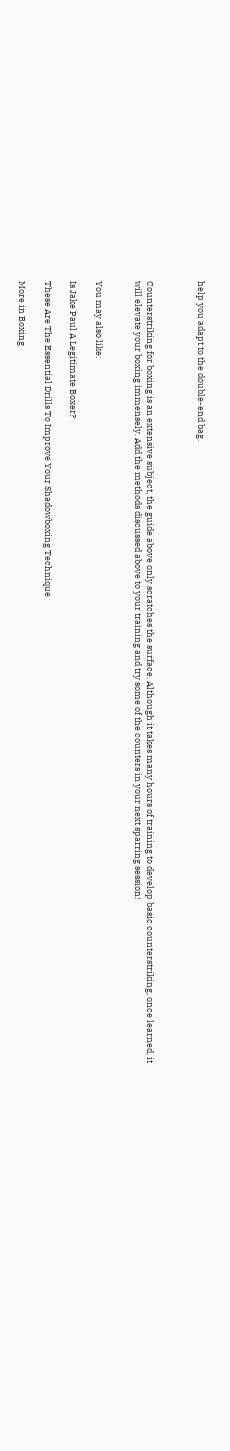help you adapt to the double-end bag.



Counterstriking for boxing is an extensive subject, the guide above only scratches the surface. Although it takes many hours of training to develop basic counterstriking, once learned, it will elevate your boxing immensely. Add the methods discussed above to your training and try some of the counters in your next sparring session!


You may also like:

Is Jake Paul A Legitimate Boxer?

These Are The Essential Drills To Improve Your Shadowboxing Technique

More in Boxing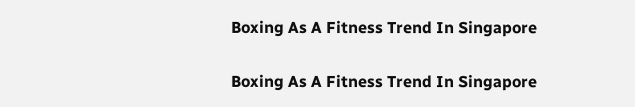Boxing As A Fitness Trend In Singapore

Boxing As A Fitness Trend In Singapore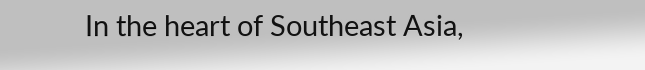In the heart of Southeast Asia,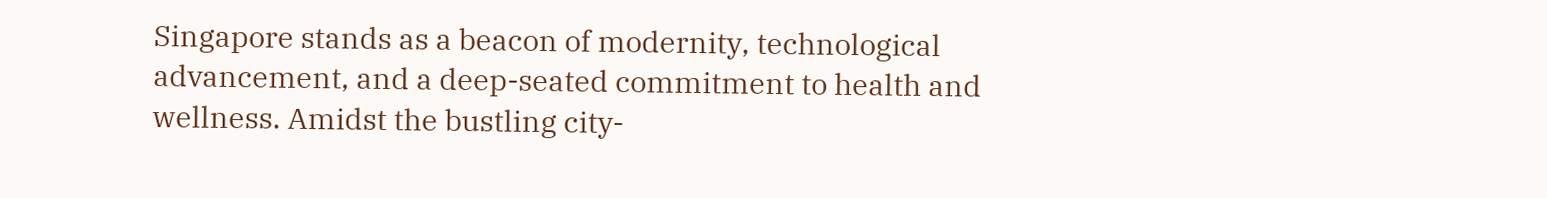Singapore stands as a beacon of modernity, technological advancement, and a deep-seated commitment to health and wellness. Amidst the bustling city-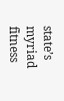state’s myriad fitness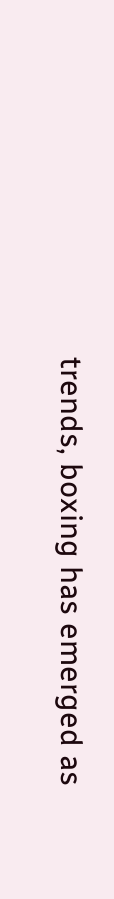trends, boxing has emerged as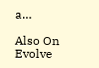a…

Also On Evolve